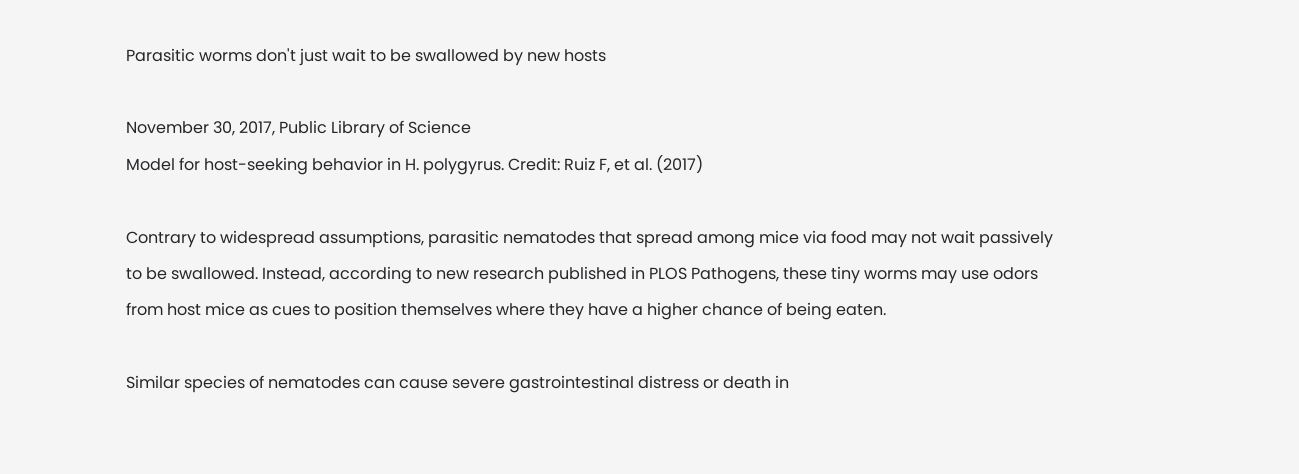Parasitic worms don't just wait to be swallowed by new hosts

November 30, 2017, Public Library of Science
Model for host-seeking behavior in H. polygyrus. Credit: Ruiz F, et al. (2017)

Contrary to widespread assumptions, parasitic nematodes that spread among mice via food may not wait passively to be swallowed. Instead, according to new research published in PLOS Pathogens, these tiny worms may use odors from host mice as cues to position themselves where they have a higher chance of being eaten.

Similar species of nematodes can cause severe gastrointestinal distress or death in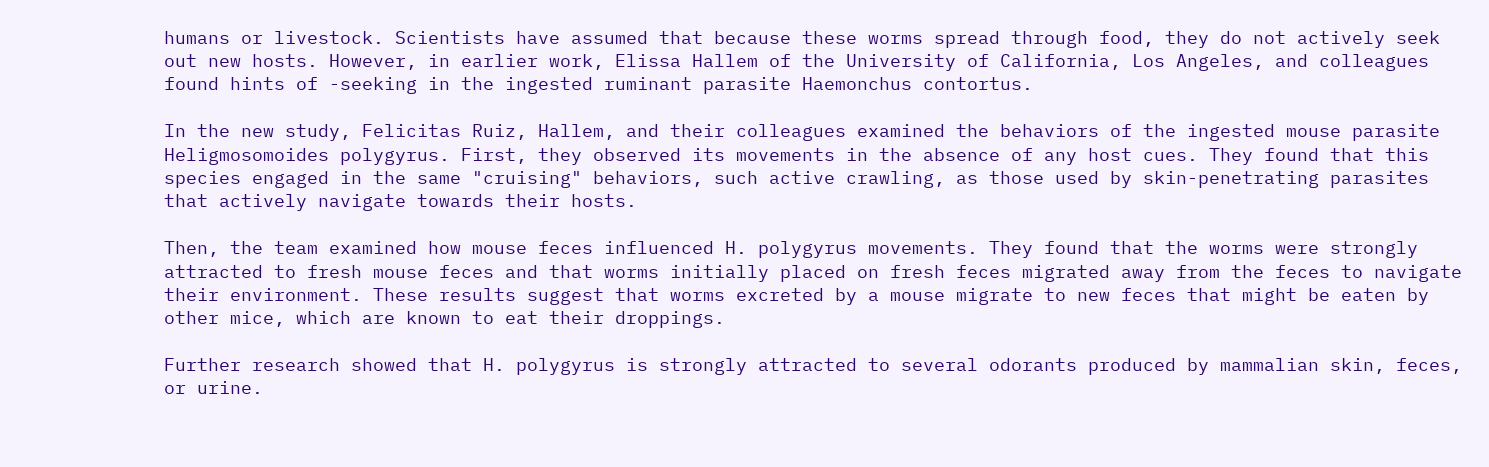humans or livestock. Scientists have assumed that because these worms spread through food, they do not actively seek out new hosts. However, in earlier work, Elissa Hallem of the University of California, Los Angeles, and colleagues found hints of -seeking in the ingested ruminant parasite Haemonchus contortus.

In the new study, Felicitas Ruiz, Hallem, and their colleagues examined the behaviors of the ingested mouse parasite Heligmosomoides polygyrus. First, they observed its movements in the absence of any host cues. They found that this species engaged in the same "cruising" behaviors, such active crawling, as those used by skin-penetrating parasites that actively navigate towards their hosts.

Then, the team examined how mouse feces influenced H. polygyrus movements. They found that the worms were strongly attracted to fresh mouse feces and that worms initially placed on fresh feces migrated away from the feces to navigate their environment. These results suggest that worms excreted by a mouse migrate to new feces that might be eaten by other mice, which are known to eat their droppings.

Further research showed that H. polygyrus is strongly attracted to several odorants produced by mammalian skin, feces, or urine.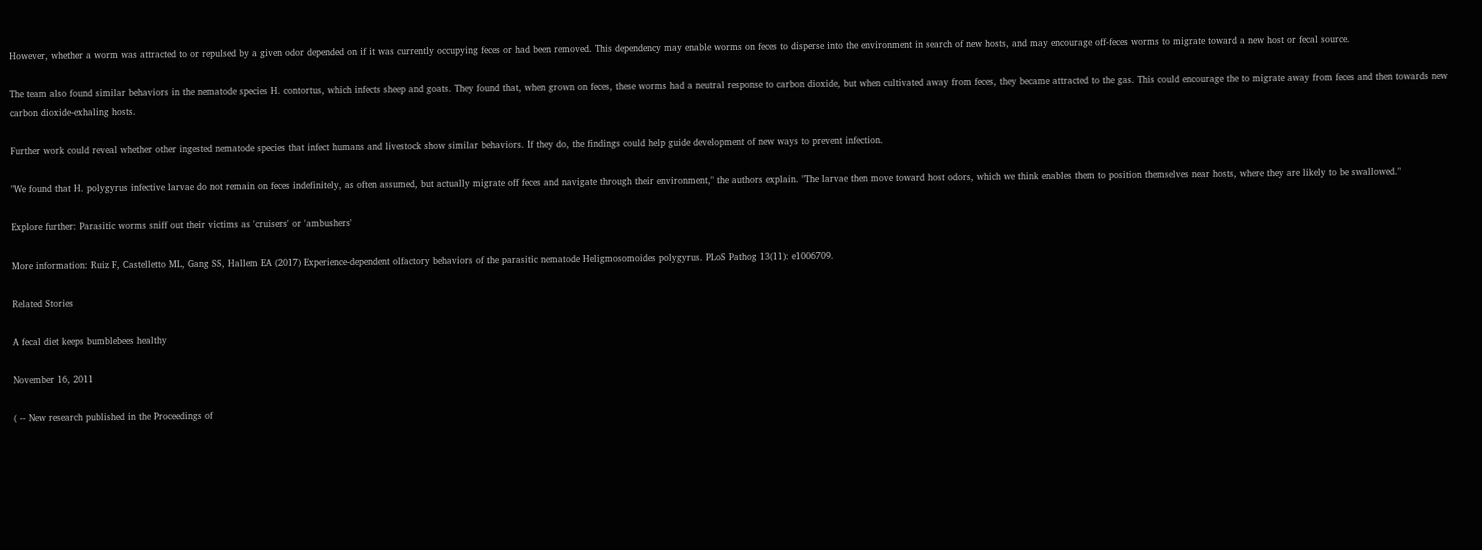However, whether a worm was attracted to or repulsed by a given odor depended on if it was currently occupying feces or had been removed. This dependency may enable worms on feces to disperse into the environment in search of new hosts, and may encourage off-feces worms to migrate toward a new host or fecal source.

The team also found similar behaviors in the nematode species H. contortus, which infects sheep and goats. They found that, when grown on feces, these worms had a neutral response to carbon dioxide, but when cultivated away from feces, they became attracted to the gas. This could encourage the to migrate away from feces and then towards new carbon dioxide-exhaling hosts.

Further work could reveal whether other ingested nematode species that infect humans and livestock show similar behaviors. If they do, the findings could help guide development of new ways to prevent infection.

"We found that H. polygyrus infective larvae do not remain on feces indefinitely, as often assumed, but actually migrate off feces and navigate through their environment," the authors explain. "The larvae then move toward host odors, which we think enables them to position themselves near hosts, where they are likely to be swallowed."

Explore further: Parasitic worms sniff out their victims as 'cruisers' or 'ambushers'

More information: Ruiz F, Castelletto ML, Gang SS, Hallem EA (2017) Experience-dependent olfactory behaviors of the parasitic nematode Heligmosomoides polygyrus. PLoS Pathog 13(11): e1006709.

Related Stories

A fecal diet keeps bumblebees healthy

November 16, 2011

( -- New research published in the Proceedings of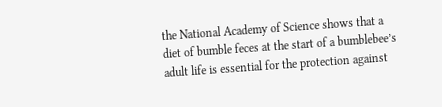the National Academy of Science shows that a diet of bumble feces at the start of a bumblebee’s adult life is essential for the protection against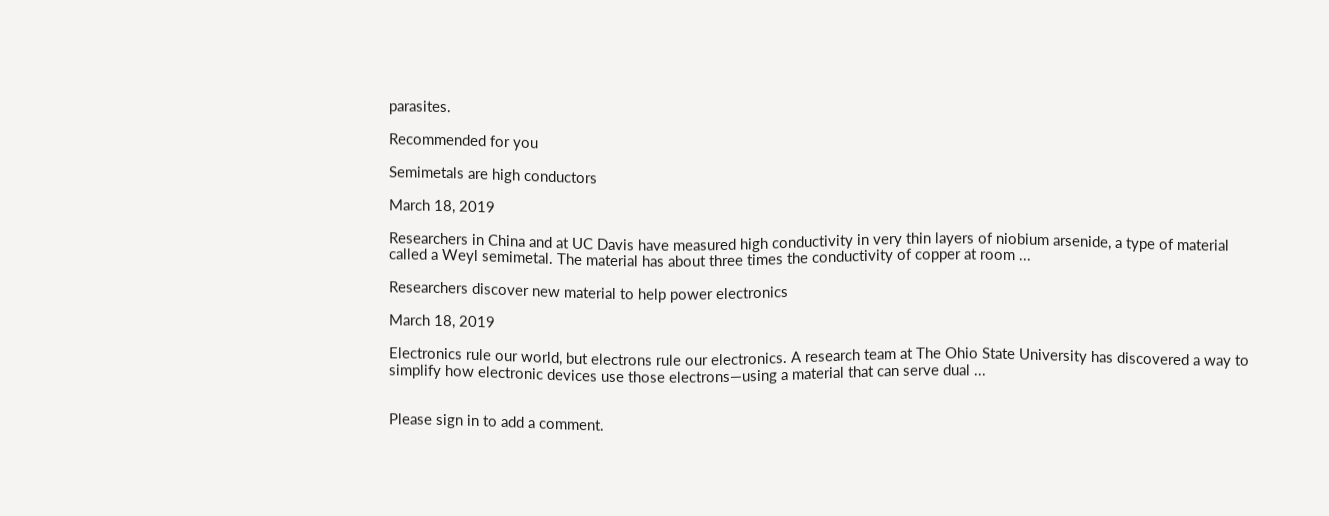parasites.

Recommended for you

Semimetals are high conductors

March 18, 2019

Researchers in China and at UC Davis have measured high conductivity in very thin layers of niobium arsenide, a type of material called a Weyl semimetal. The material has about three times the conductivity of copper at room ...

Researchers discover new material to help power electronics

March 18, 2019

Electronics rule our world, but electrons rule our electronics. A research team at The Ohio State University has discovered a way to simplify how electronic devices use those electrons—using a material that can serve dual ...


Please sign in to add a comment.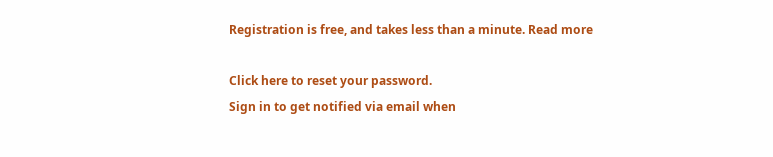Registration is free, and takes less than a minute. Read more

Click here to reset your password.
Sign in to get notified via email when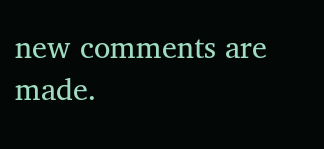new comments are made.